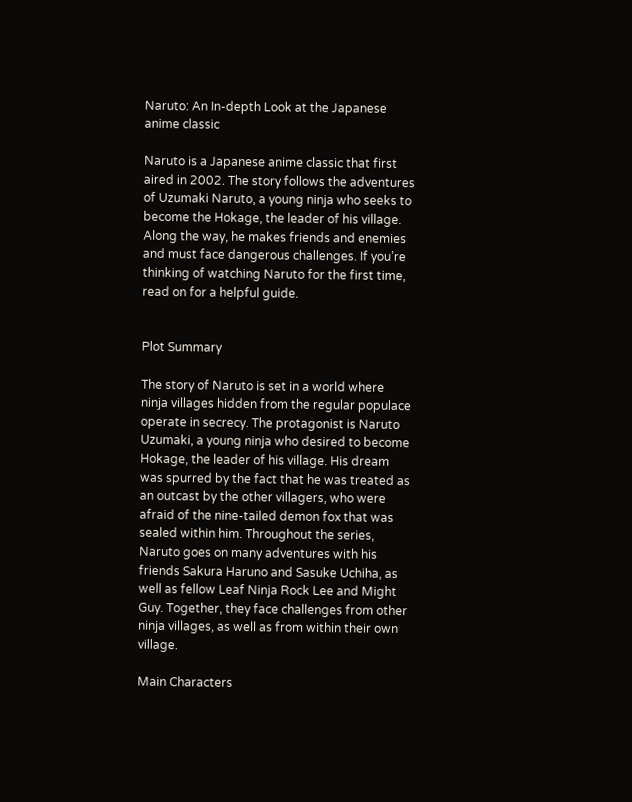Naruto: An In-depth Look at the Japanese anime classic

Naruto is a Japanese anime classic that first aired in 2002. The story follows the adventures of Uzumaki Naruto, a young ninja who seeks to become the Hokage, the leader of his village. Along the way, he makes friends and enemies and must face dangerous challenges. If you’re thinking of watching Naruto for the first time, read on for a helpful guide.


Plot Summary

The story of Naruto is set in a world where ninja villages hidden from the regular populace operate in secrecy. The protagonist is Naruto Uzumaki, a young ninja who desired to become Hokage, the leader of his village. His dream was spurred by the fact that he was treated as an outcast by the other villagers, who were afraid of the nine-tailed demon fox that was sealed within him. Throughout the series, Naruto goes on many adventures with his friends Sakura Haruno and Sasuke Uchiha, as well as fellow Leaf Ninja Rock Lee and Might Guy. Together, they face challenges from other ninja villages, as well as from within their own village.

Main Characters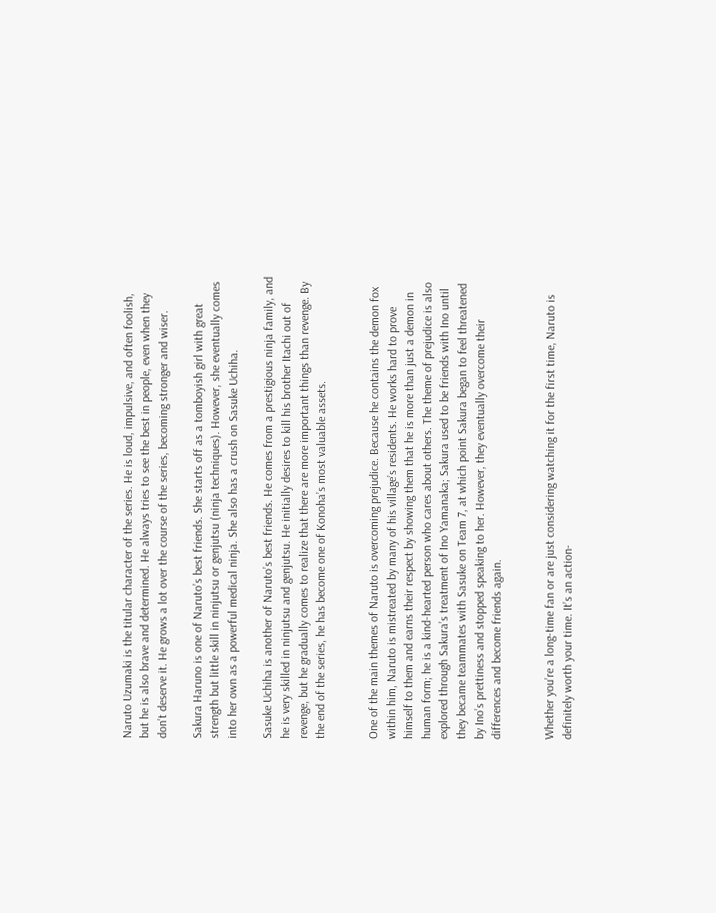Naruto Uzumaki is the titular character of the series. He is loud, impulsive, and often foolish, but he is also brave and determined. He always tries to see the best in people, even when they don’t deserve it. He grows a lot over the course of the series, becoming stronger and wiser.

Sakura Haruno is one of Naruto’s best friends. She starts off as a tomboyish girl with great strength but little skill in ninjutsu or genjutsu (ninja techniques). However, she eventually comes into her own as a powerful medical ninja. She also has a crush on Sasuke Uchiha.

Sasuke Uchiha is another of Naruto’s best friends. He comes from a prestigious ninja family, and he is very skilled in ninjutsu and genjutsu. He initially desires to kill his brother Itachi out of revenge, but he gradually comes to realize that there are more important things than revenge. By the end of the series, he has become one of Konoha’s most valuable assets.


One of the main themes of Naruto is overcoming prejudice. Because he contains the demon fox within him, Naruto is mistreated by many of his village’s residents. He works hard to prove himself to them and earns their respect by showing them that he is more than just a demon in human form; he is a kind-hearted person who cares about others. The theme of prejudice is also explored through Sakura’s treatment of Ino Yamanaka; Sakura used to be friends with Ino until they became teammates with Sasuke on Team 7, at which point Sakura began to feel threatened by Ino’s prettiness and stopped speaking to her. However, they eventually overcome their differences and become friends again.


Whether you’re a long-time fan or are just considering watching it for the first time, Naruto is definitely worth your time. It’s an action-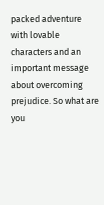packed adventure with lovable characters and an important message about overcoming prejudice. So what are you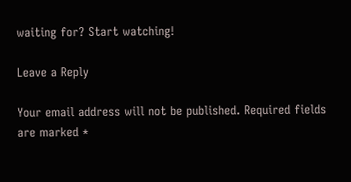waiting for? Start watching!

Leave a Reply

Your email address will not be published. Required fields are marked *